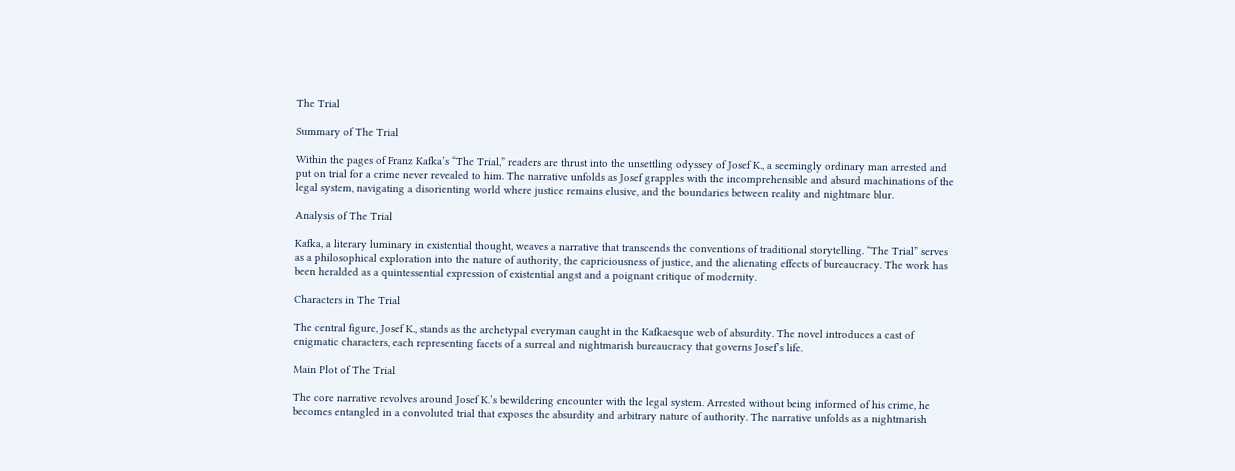The Trial

Summary of The Trial

Within the pages of Franz Kafka’s “The Trial,” readers are thrust into the unsettling odyssey of Josef K., a seemingly ordinary man arrested and put on trial for a crime never revealed to him. The narrative unfolds as Josef grapples with the incomprehensible and absurd machinations of the legal system, navigating a disorienting world where justice remains elusive, and the boundaries between reality and nightmare blur.

Analysis of The Trial

Kafka, a literary luminary in existential thought, weaves a narrative that transcends the conventions of traditional storytelling. “The Trial” serves as a philosophical exploration into the nature of authority, the capriciousness of justice, and the alienating effects of bureaucracy. The work has been heralded as a quintessential expression of existential angst and a poignant critique of modernity.

Characters in The Trial

The central figure, Josef K., stands as the archetypal everyman caught in the Kafkaesque web of absurdity. The novel introduces a cast of enigmatic characters, each representing facets of a surreal and nightmarish bureaucracy that governs Josef’s life.

Main Plot of The Trial

The core narrative revolves around Josef K.’s bewildering encounter with the legal system. Arrested without being informed of his crime, he becomes entangled in a convoluted trial that exposes the absurdity and arbitrary nature of authority. The narrative unfolds as a nightmarish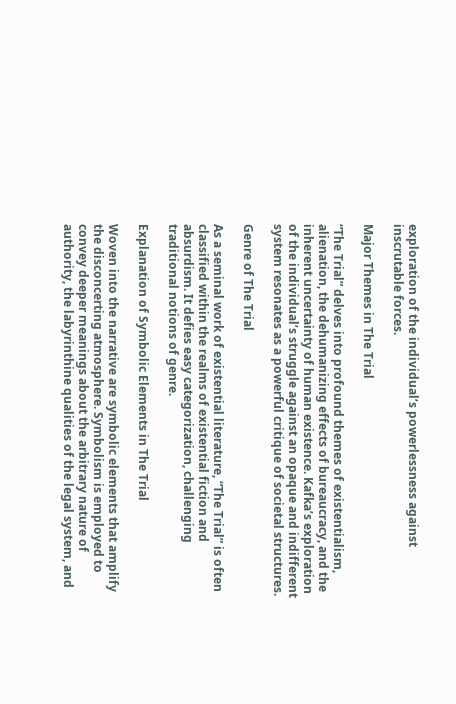exploration of the individual’s powerlessness against inscrutable forces.

Major Themes in The Trial

“The Trial” delves into profound themes of existentialism, alienation, the dehumanizing effects of bureaucracy, and the inherent uncertainty of human existence. Kafka’s exploration of the individual’s struggle against an opaque and indifferent system resonates as a powerful critique of societal structures.

Genre of The Trial

As a seminal work of existential literature, “The Trial” is often classified within the realms of existential fiction and absurdism. It defies easy categorization, challenging traditional notions of genre.

Explanation of Symbolic Elements in The Trial

Woven into the narrative are symbolic elements that amplify the disconcerting atmosphere. Symbolism is employed to convey deeper meanings about the arbitrary nature of authority, the labyrinthine qualities of the legal system, and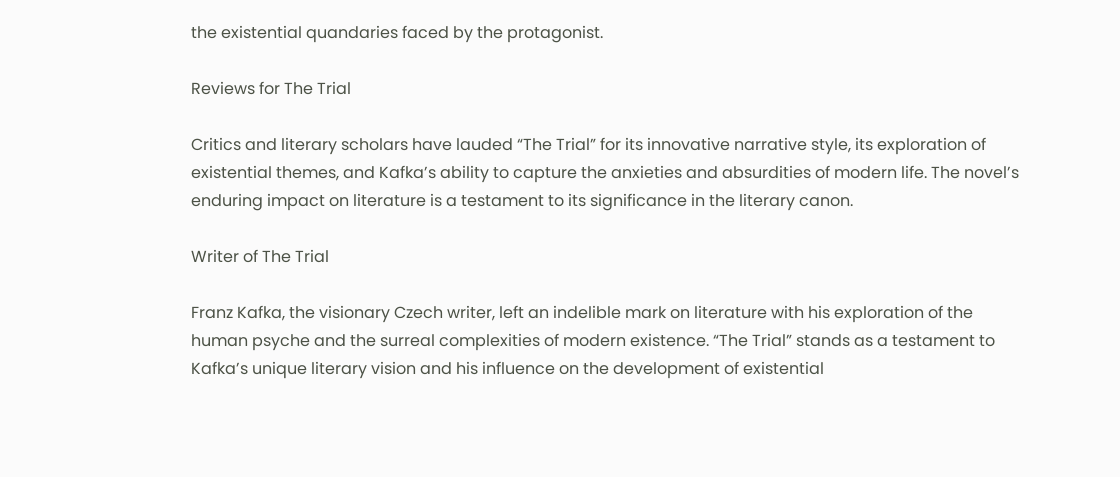the existential quandaries faced by the protagonist.

Reviews for The Trial

Critics and literary scholars have lauded “The Trial” for its innovative narrative style, its exploration of existential themes, and Kafka’s ability to capture the anxieties and absurdities of modern life. The novel’s enduring impact on literature is a testament to its significance in the literary canon.

Writer of The Trial

Franz Kafka, the visionary Czech writer, left an indelible mark on literature with his exploration of the human psyche and the surreal complexities of modern existence. “The Trial” stands as a testament to Kafka’s unique literary vision and his influence on the development of existential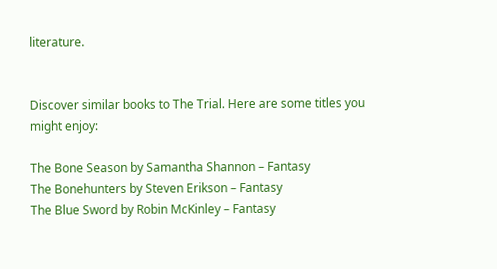literature.


Discover similar books to The Trial. Here are some titles you might enjoy:

The Bone Season by Samantha Shannon – Fantasy
The Bonehunters by Steven Erikson – Fantasy
The Blue Sword by Robin McKinley – Fantasy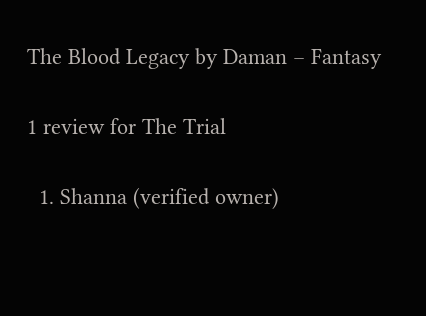The Blood Legacy by Daman – Fantasy

1 review for The Trial

  1. Shanna (verified owner)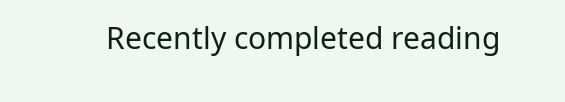Recently completed reading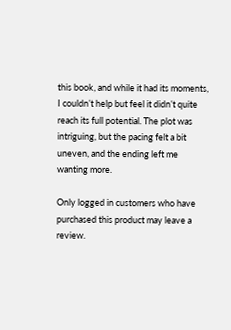this book, and while it had its moments, I couldn’t help but feel it didn’t quite reach its full potential. The plot was intriguing, but the pacing felt a bit uneven, and the ending left me wanting more.

Only logged in customers who have purchased this product may leave a review.